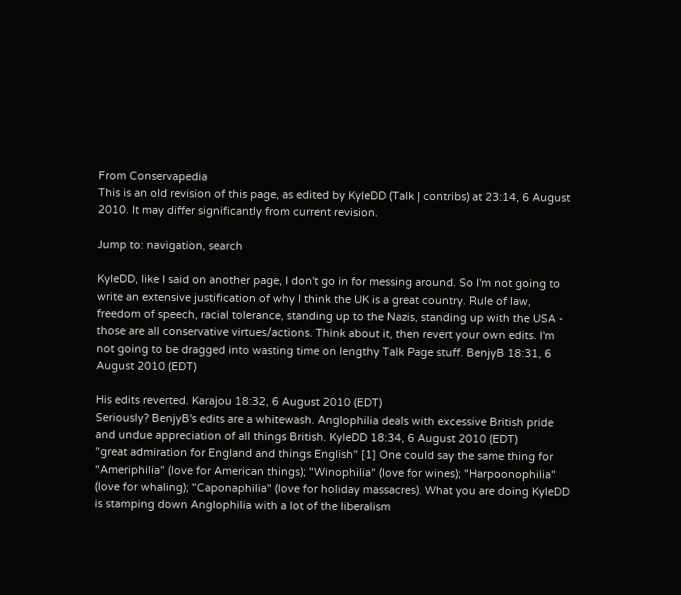From Conservapedia
This is an old revision of this page, as edited by KyleDD (Talk | contribs) at 23:14, 6 August 2010. It may differ significantly from current revision.

Jump to: navigation, search

KyleDD, like I said on another page, I don't go in for messing around. So I'm not going to write an extensive justification of why I think the UK is a great country. Rule of law, freedom of speech, racial tolerance, standing up to the Nazis, standing up with the USA - those are all conservative virtues/actions. Think about it, then revert your own edits. I'm not going to be dragged into wasting time on lengthy Talk Page stuff. BenjyB 18:31, 6 August 2010 (EDT)

His edits reverted. Karajou 18:32, 6 August 2010 (EDT)
Seriously? BenjyB's edits are a whitewash. Anglophilia deals with excessive British pride and undue appreciation of all things British. KyleDD 18:34, 6 August 2010 (EDT)
"great admiration for England and things English" [1] One could say the same thing for "Ameriphilia" (love for American things); "Winophilia" (love for wines); "Harpoonophilia" (love for whaling); "Caponaphilia" (love for holiday massacres). What you are doing KyleDD is stamping down Anglophilia with a lot of the liberalism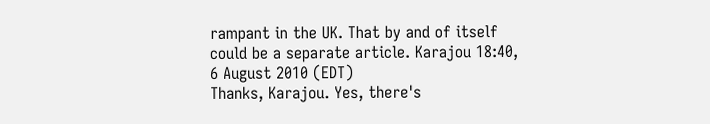rampant in the UK. That by and of itself could be a separate article. Karajou 18:40, 6 August 2010 (EDT)
Thanks, Karajou. Yes, there's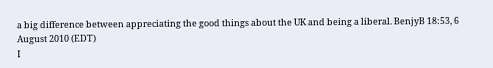a big difference between appreciating the good things about the UK and being a liberal. BenjyB 18:53, 6 August 2010 (EDT)
I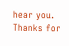hear you. Thanks for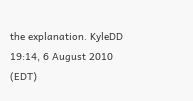the explanation. KyleDD 19:14, 6 August 2010 (EDT)